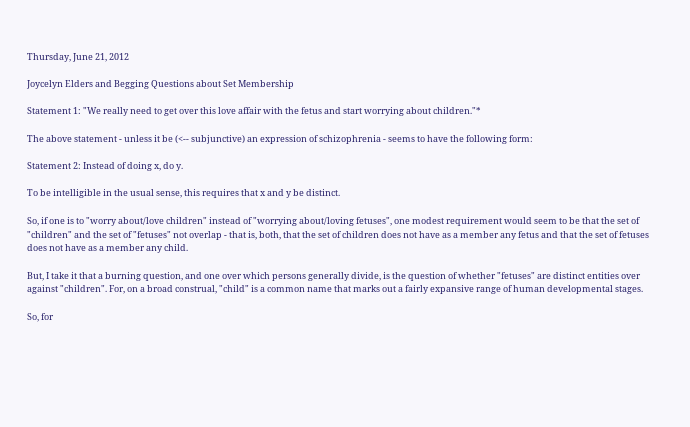Thursday, June 21, 2012

Joycelyn Elders and Begging Questions about Set Membership

Statement 1: "We really need to get over this love affair with the fetus and start worrying about children."*

The above statement - unless it be (<-- subjunctive) an expression of schizophrenia - seems to have the following form:

Statement 2: Instead of doing x, do y.

To be intelligible in the usual sense, this requires that x and y be distinct.

So, if one is to "worry about/love children" instead of "worrying about/loving fetuses", one modest requirement would seem to be that the set of "children" and the set of "fetuses" not overlap - that is, both, that the set of children does not have as a member any fetus and that the set of fetuses does not have as a member any child.

But, I take it that a burning question, and one over which persons generally divide, is the question of whether "fetuses" are distinct entities over against "children". For, on a broad construal, "child" is a common name that marks out a fairly expansive range of human developmental stages.

So, for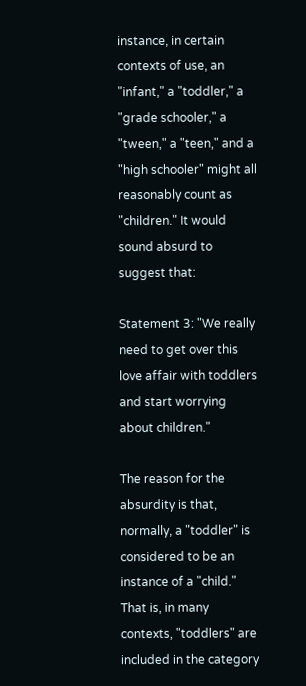instance, in certain contexts of use, an "infant," a "toddler," a "grade schooler," a "tween," a "teen," and a "high schooler" might all reasonably count as "children." It would sound absurd to suggest that:

Statement 3: "We really need to get over this love affair with toddlers and start worrying about children."

The reason for the absurdity is that, normally, a "toddler" is considered to be an instance of a "child." That is, in many contexts, "toddlers" are included in the category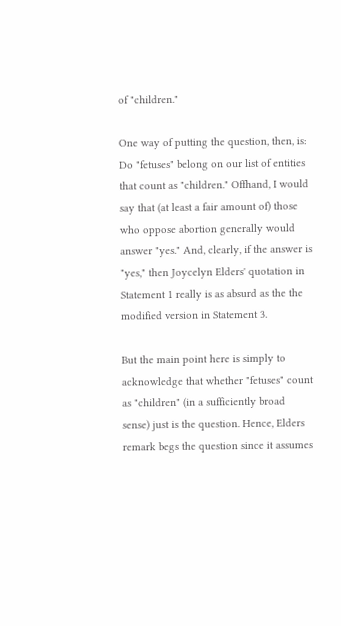of "children."

One way of putting the question, then, is: Do "fetuses" belong on our list of entities that count as "children." Offhand, I would say that (at least a fair amount of) those who oppose abortion generally would answer "yes." And, clearly, if the answer is "yes," then Joycelyn Elders' quotation in Statement 1 really is as absurd as the the modified version in Statement 3.

But the main point here is simply to acknowledge that whether "fetuses" count as "children" (in a sufficiently broad sense) just is the question. Hence, Elders remark begs the question since it assumes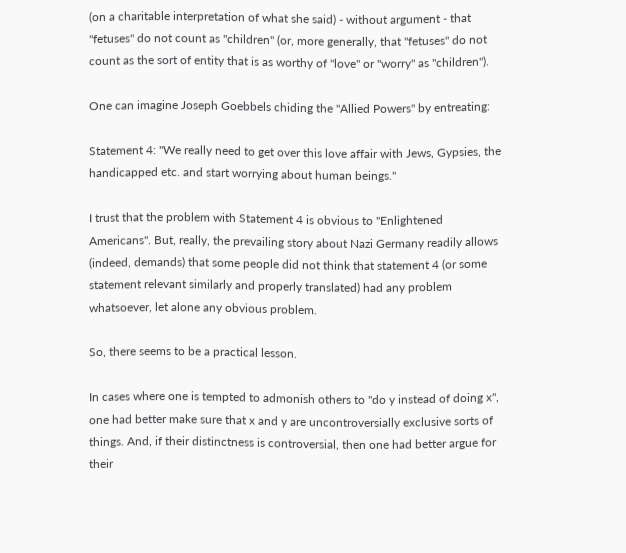(on a charitable interpretation of what she said) - without argument - that "fetuses" do not count as "children" (or, more generally, that "fetuses" do not count as the sort of entity that is as worthy of "love" or "worry" as "children").

One can imagine Joseph Goebbels chiding the "Allied Powers" by entreating:

Statement 4: "We really need to get over this love affair with Jews, Gypsies, the handicapped etc. and start worrying about human beings."

I trust that the problem with Statement 4 is obvious to "Enlightened Americans". But, really, the prevailing story about Nazi Germany readily allows (indeed, demands) that some people did not think that statement 4 (or some statement relevant similarly and properly translated) had any problem whatsoever, let alone any obvious problem.

So, there seems to be a practical lesson.

In cases where one is tempted to admonish others to "do y instead of doing x", one had better make sure that x and y are uncontroversially exclusive sorts of things. And, if their distinctness is controversial, then one had better argue for their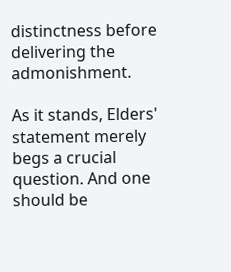distinctness before delivering the admonishment.

As it stands, Elders' statement merely begs a crucial question. And one should be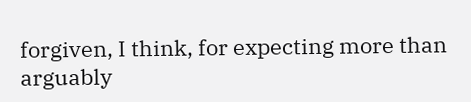forgiven, I think, for expecting more than arguably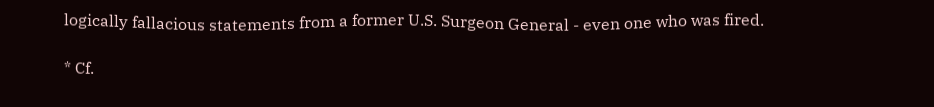logically fallacious statements from a former U.S. Surgeon General - even one who was fired.

* Cf.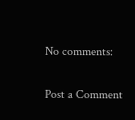No comments:

Post a Comment